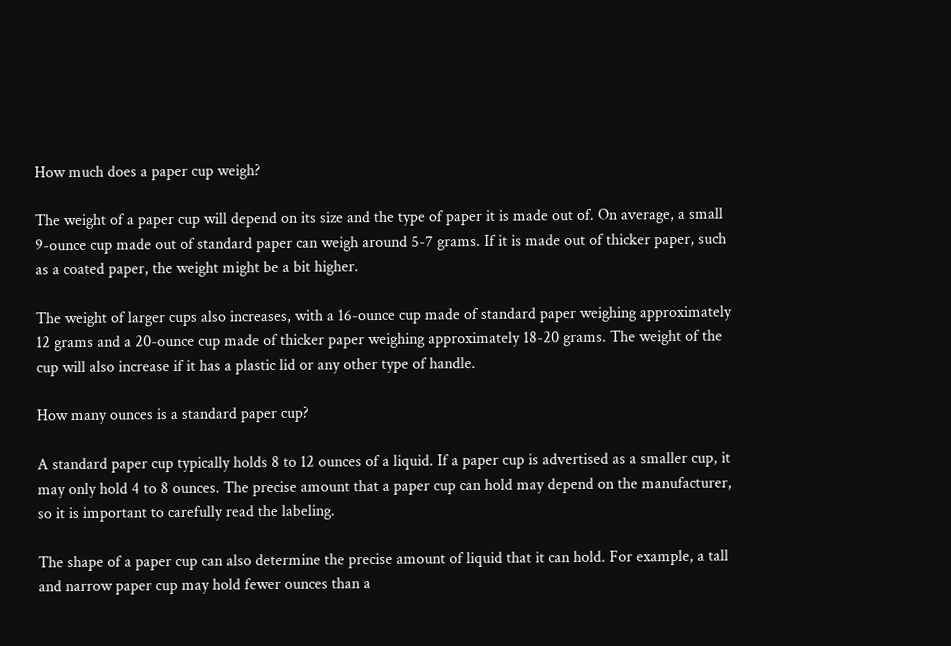How much does a paper cup weigh?

The weight of a paper cup will depend on its size and the type of paper it is made out of. On average, a small 9-ounce cup made out of standard paper can weigh around 5-7 grams. If it is made out of thicker paper, such as a coated paper, the weight might be a bit higher.

The weight of larger cups also increases, with a 16-ounce cup made of standard paper weighing approximately 12 grams and a 20-ounce cup made of thicker paper weighing approximately 18-20 grams. The weight of the cup will also increase if it has a plastic lid or any other type of handle.

How many ounces is a standard paper cup?

A standard paper cup typically holds 8 to 12 ounces of a liquid. If a paper cup is advertised as a smaller cup, it may only hold 4 to 8 ounces. The precise amount that a paper cup can hold may depend on the manufacturer, so it is important to carefully read the labeling.

The shape of a paper cup can also determine the precise amount of liquid that it can hold. For example, a tall and narrow paper cup may hold fewer ounces than a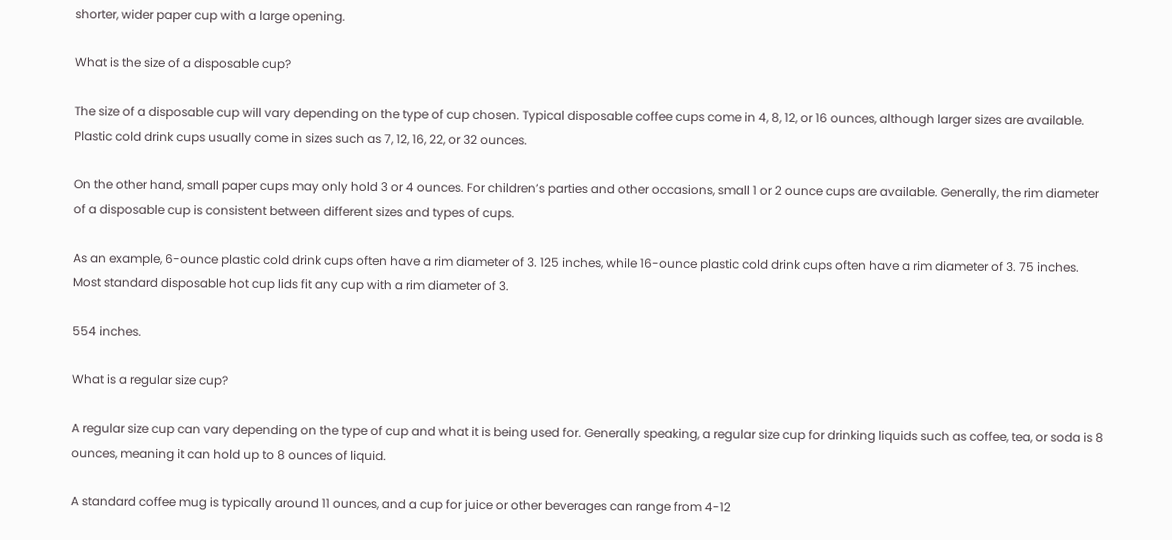shorter, wider paper cup with a large opening.

What is the size of a disposable cup?

The size of a disposable cup will vary depending on the type of cup chosen. Typical disposable coffee cups come in 4, 8, 12, or 16 ounces, although larger sizes are available. Plastic cold drink cups usually come in sizes such as 7, 12, 16, 22, or 32 ounces.

On the other hand, small paper cups may only hold 3 or 4 ounces. For children’s parties and other occasions, small 1 or 2 ounce cups are available. Generally, the rim diameter of a disposable cup is consistent between different sizes and types of cups.

As an example, 6-ounce plastic cold drink cups often have a rim diameter of 3. 125 inches, while 16-ounce plastic cold drink cups often have a rim diameter of 3. 75 inches. Most standard disposable hot cup lids fit any cup with a rim diameter of 3.

554 inches.

What is a regular size cup?

A regular size cup can vary depending on the type of cup and what it is being used for. Generally speaking, a regular size cup for drinking liquids such as coffee, tea, or soda is 8 ounces, meaning it can hold up to 8 ounces of liquid.

A standard coffee mug is typically around 11 ounces, and a cup for juice or other beverages can range from 4-12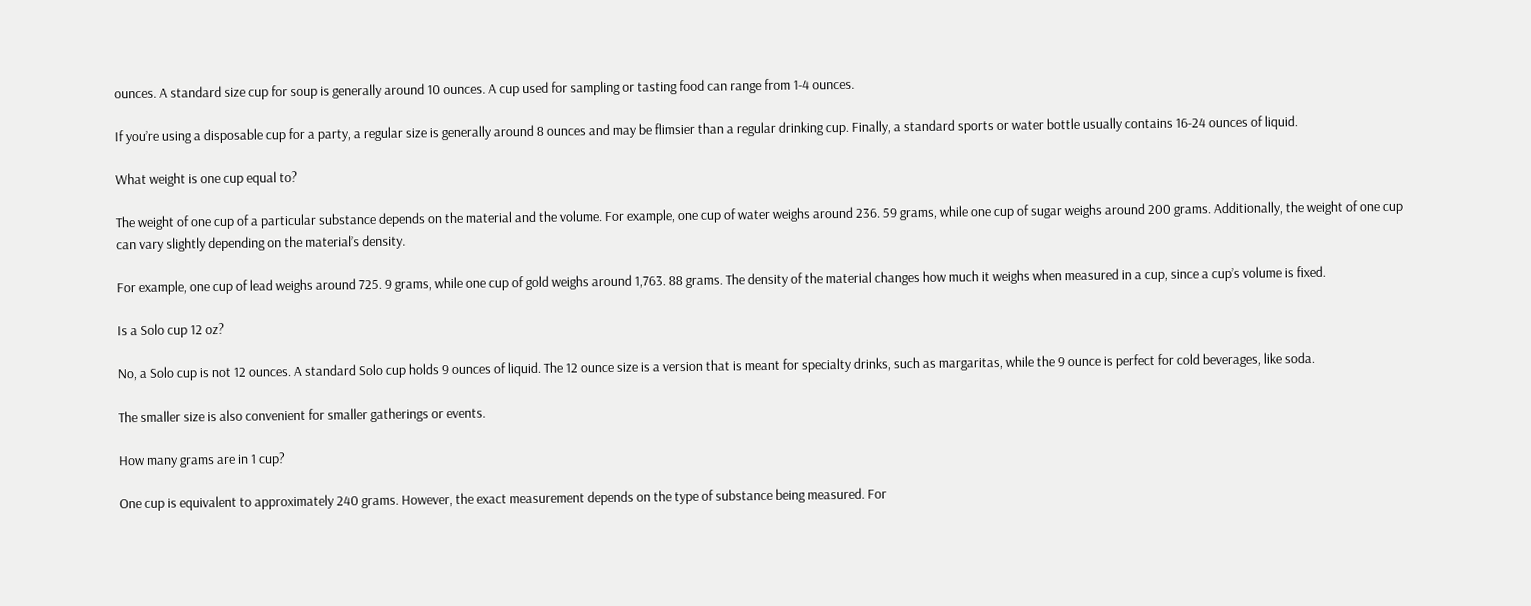ounces. A standard size cup for soup is generally around 10 ounces. A cup used for sampling or tasting food can range from 1-4 ounces.

If you’re using a disposable cup for a party, a regular size is generally around 8 ounces and may be flimsier than a regular drinking cup. Finally, a standard sports or water bottle usually contains 16-24 ounces of liquid.

What weight is one cup equal to?

The weight of one cup of a particular substance depends on the material and the volume. For example, one cup of water weighs around 236. 59 grams, while one cup of sugar weighs around 200 grams. Additionally, the weight of one cup can vary slightly depending on the material’s density.

For example, one cup of lead weighs around 725. 9 grams, while one cup of gold weighs around 1,763. 88 grams. The density of the material changes how much it weighs when measured in a cup, since a cup’s volume is fixed.

Is a Solo cup 12 oz?

No, a Solo cup is not 12 ounces. A standard Solo cup holds 9 ounces of liquid. The 12 ounce size is a version that is meant for specialty drinks, such as margaritas, while the 9 ounce is perfect for cold beverages, like soda.

The smaller size is also convenient for smaller gatherings or events.

How many grams are in 1 cup?

One cup is equivalent to approximately 240 grams. However, the exact measurement depends on the type of substance being measured. For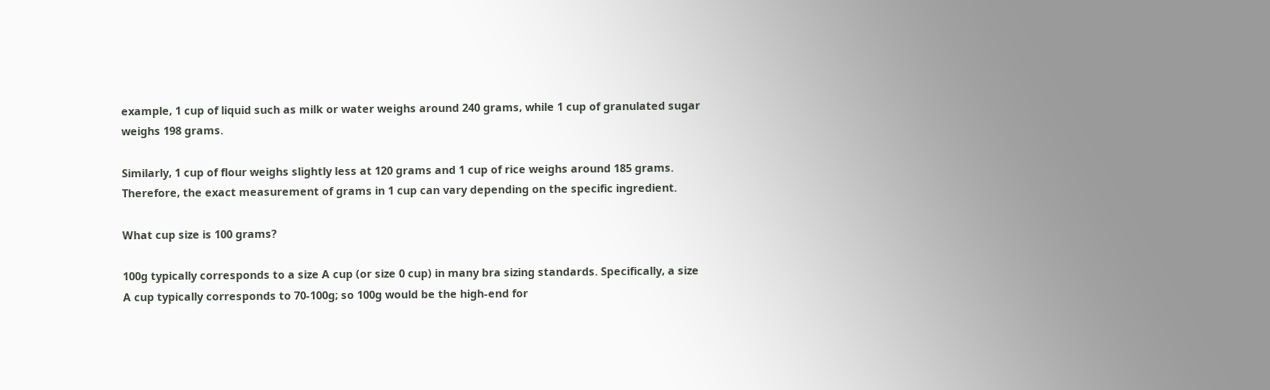example, 1 cup of liquid such as milk or water weighs around 240 grams, while 1 cup of granulated sugar weighs 198 grams.

Similarly, 1 cup of flour weighs slightly less at 120 grams and 1 cup of rice weighs around 185 grams. Therefore, the exact measurement of grams in 1 cup can vary depending on the specific ingredient.

What cup size is 100 grams?

100g typically corresponds to a size A cup (or size 0 cup) in many bra sizing standards. Specifically, a size A cup typically corresponds to 70-100g; so 100g would be the high-end for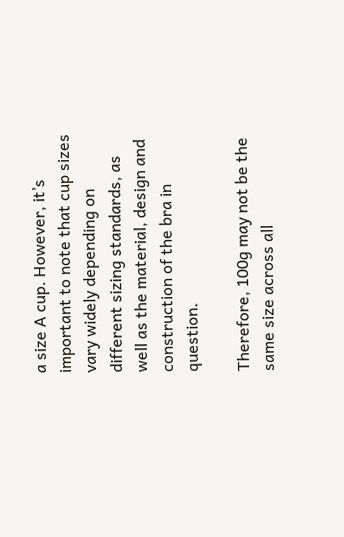a size A cup. However, it’s important to note that cup sizes vary widely depending on different sizing standards, as well as the material, design and construction of the bra in question.

Therefore, 100g may not be the same size across all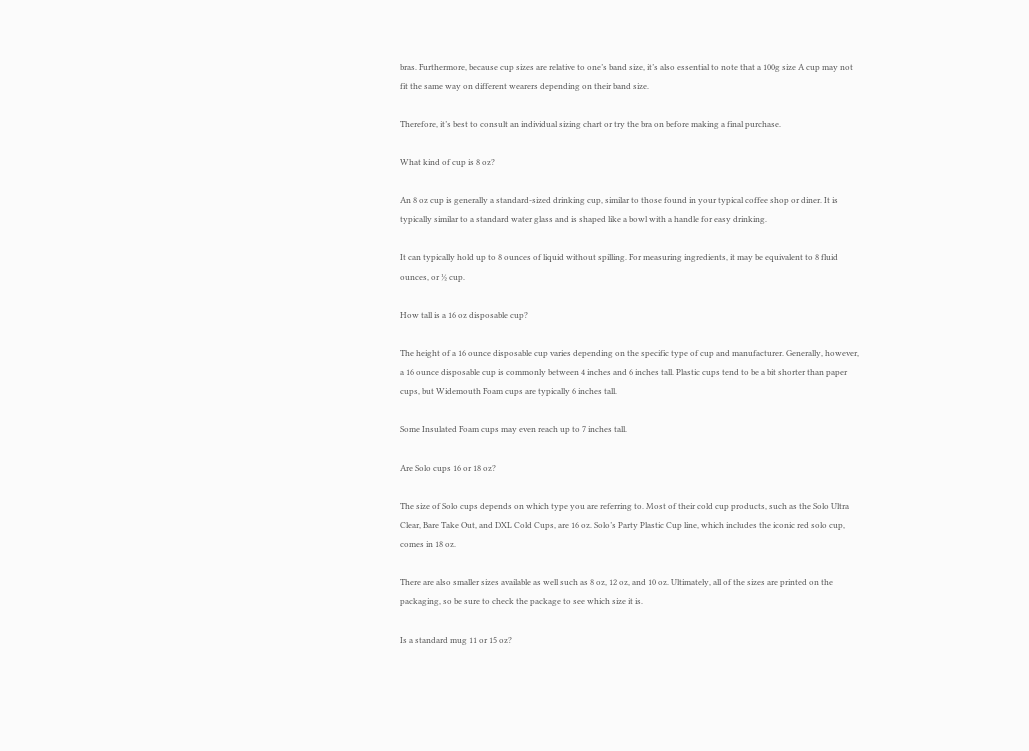bras. Furthermore, because cup sizes are relative to one’s band size, it’s also essential to note that a 100g size A cup may not fit the same way on different wearers depending on their band size.

Therefore, it’s best to consult an individual sizing chart or try the bra on before making a final purchase.

What kind of cup is 8 oz?

An 8 oz cup is generally a standard-sized drinking cup, similar to those found in your typical coffee shop or diner. It is typically similar to a standard water glass and is shaped like a bowl with a handle for easy drinking.

It can typically hold up to 8 ounces of liquid without spilling. For measuring ingredients, it may be equivalent to 8 fluid ounces, or ½ cup.

How tall is a 16 oz disposable cup?

The height of a 16 ounce disposable cup varies depending on the specific type of cup and manufacturer. Generally, however, a 16 ounce disposable cup is commonly between 4 inches and 6 inches tall. Plastic cups tend to be a bit shorter than paper cups, but Widemouth Foam cups are typically 6 inches tall.

Some Insulated Foam cups may even reach up to 7 inches tall.

Are Solo cups 16 or 18 oz?

The size of Solo cups depends on which type you are referring to. Most of their cold cup products, such as the Solo Ultra Clear, Bare Take Out, and DXL Cold Cups, are 16 oz. Solo’s Party Plastic Cup line, which includes the iconic red solo cup, comes in 18 oz.

There are also smaller sizes available as well such as 8 oz, 12 oz, and 10 oz. Ultimately, all of the sizes are printed on the packaging, so be sure to check the package to see which size it is.

Is a standard mug 11 or 15 oz?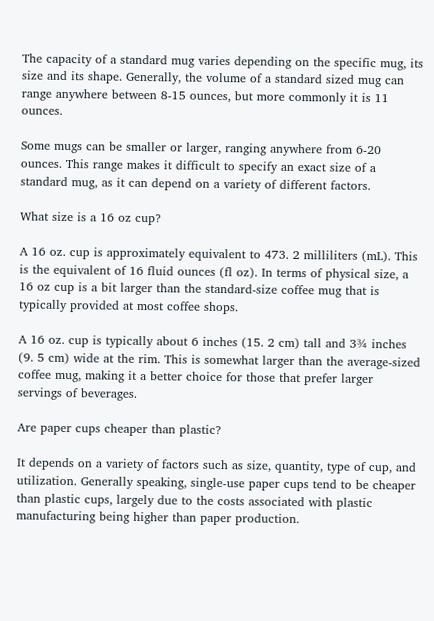The capacity of a standard mug varies depending on the specific mug, its size and its shape. Generally, the volume of a standard sized mug can range anywhere between 8-15 ounces, but more commonly it is 11 ounces.

Some mugs can be smaller or larger, ranging anywhere from 6-20 ounces. This range makes it difficult to specify an exact size of a standard mug, as it can depend on a variety of different factors.

What size is a 16 oz cup?

A 16 oz. cup is approximately equivalent to 473. 2 milliliters (mL). This is the equivalent of 16 fluid ounces (fl oz). In terms of physical size, a 16 oz cup is a bit larger than the standard-size coffee mug that is typically provided at most coffee shops.

A 16 oz. cup is typically about 6 inches (15. 2 cm) tall and 3¾ inches (9. 5 cm) wide at the rim. This is somewhat larger than the average-sized coffee mug, making it a better choice for those that prefer larger servings of beverages.

Are paper cups cheaper than plastic?

It depends on a variety of factors such as size, quantity, type of cup, and utilization. Generally speaking, single-use paper cups tend to be cheaper than plastic cups, largely due to the costs associated with plastic manufacturing being higher than paper production.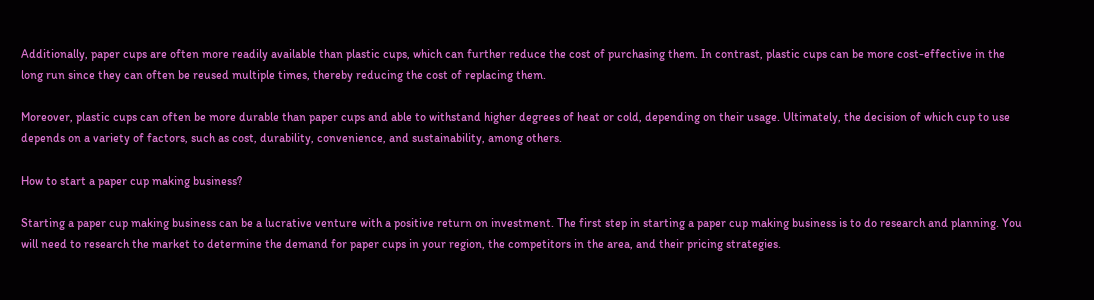Additionally, paper cups are often more readily available than plastic cups, which can further reduce the cost of purchasing them. In contrast, plastic cups can be more cost-effective in the long run since they can often be reused multiple times, thereby reducing the cost of replacing them.

Moreover, plastic cups can often be more durable than paper cups and able to withstand higher degrees of heat or cold, depending on their usage. Ultimately, the decision of which cup to use depends on a variety of factors, such as cost, durability, convenience, and sustainability, among others.

How to start a paper cup making business?

Starting a paper cup making business can be a lucrative venture with a positive return on investment. The first step in starting a paper cup making business is to do research and planning. You will need to research the market to determine the demand for paper cups in your region, the competitors in the area, and their pricing strategies.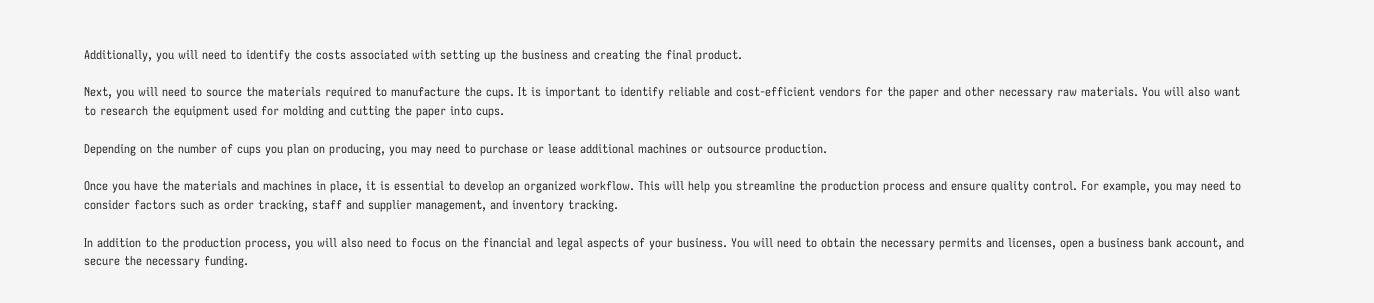Additionally, you will need to identify the costs associated with setting up the business and creating the final product.

Next, you will need to source the materials required to manufacture the cups. It is important to identify reliable and cost-efficient vendors for the paper and other necessary raw materials. You will also want to research the equipment used for molding and cutting the paper into cups.

Depending on the number of cups you plan on producing, you may need to purchase or lease additional machines or outsource production.

Once you have the materials and machines in place, it is essential to develop an organized workflow. This will help you streamline the production process and ensure quality control. For example, you may need to consider factors such as order tracking, staff and supplier management, and inventory tracking.

In addition to the production process, you will also need to focus on the financial and legal aspects of your business. You will need to obtain the necessary permits and licenses, open a business bank account, and secure the necessary funding.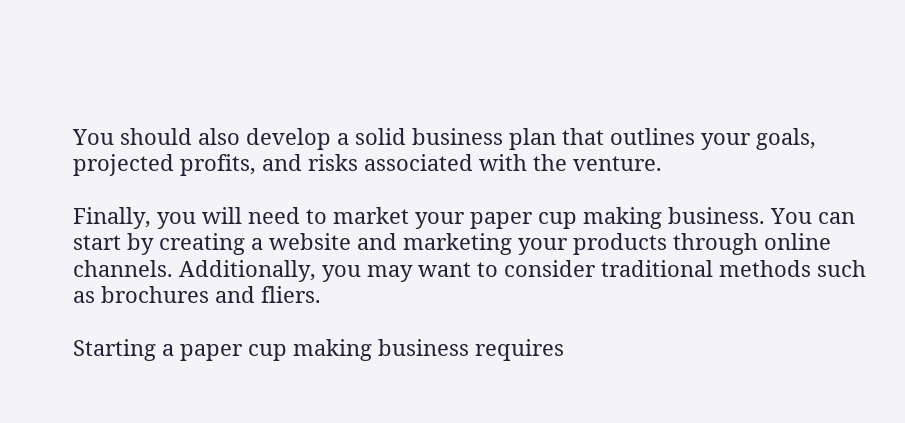You should also develop a solid business plan that outlines your goals, projected profits, and risks associated with the venture.

Finally, you will need to market your paper cup making business. You can start by creating a website and marketing your products through online channels. Additionally, you may want to consider traditional methods such as brochures and fliers.

Starting a paper cup making business requires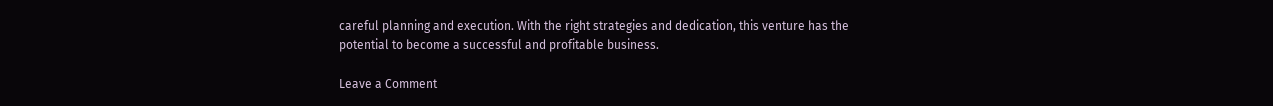careful planning and execution. With the right strategies and dedication, this venture has the potential to become a successful and profitable business.

Leave a Comment